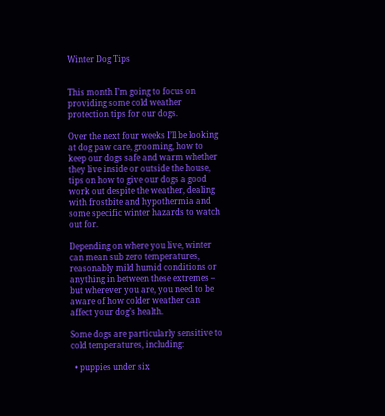Winter Dog Tips


This month I’m going to focus on providing some cold weather protection tips for our dogs.

Over the next four weeks I’ll be looking at dog paw care, grooming, how to keep our dogs safe and warm whether they live inside or outside the house, tips on how to give our dogs a good work out despite the weather, dealing with frostbite and hypothermia and some specific winter hazards to watch out for.

Depending on where you live, winter can mean sub zero temperatures, reasonably mild humid conditions or anything in between these extremes – but wherever you are, you need to be aware of how colder weather can affect your dog’s health.

Some dogs are particularly sensitive to cold temperatures, including:

  • puppies under six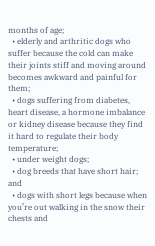months of age;
  • elderly and arthritic dogs who suffer because the cold can make their joints stiff and moving around becomes awkward and painful for them;
  • dogs suffering from diabetes, heart disease, a hormone imbalance or kidney disease because they find it hard to regulate their body temperature;
  • under weight dogs;
  • dog breeds that have short hair; and
  • dogs with short legs because when you’re out walking in the snow their chests and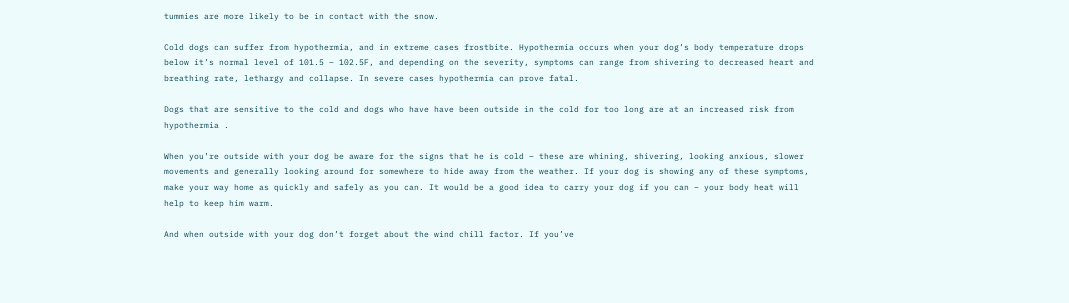tummies are more likely to be in contact with the snow.

Cold dogs can suffer from hypothermia, and in extreme cases frostbite. Hypothermia occurs when your dog’s body temperature drops below it’s normal level of 101.5 – 102.5F, and depending on the severity, symptoms can range from shivering to decreased heart and breathing rate, lethargy and collapse. In severe cases hypothermia can prove fatal.

Dogs that are sensitive to the cold and dogs who have have been outside in the cold for too long are at an increased risk from hypothermia .

When you’re outside with your dog be aware for the signs that he is cold – these are whining, shivering, looking anxious, slower movements and generally looking around for somewhere to hide away from the weather. If your dog is showing any of these symptoms, make your way home as quickly and safely as you can. It would be a good idea to carry your dog if you can – your body heat will help to keep him warm.

And when outside with your dog don’t forget about the wind chill factor. If you’ve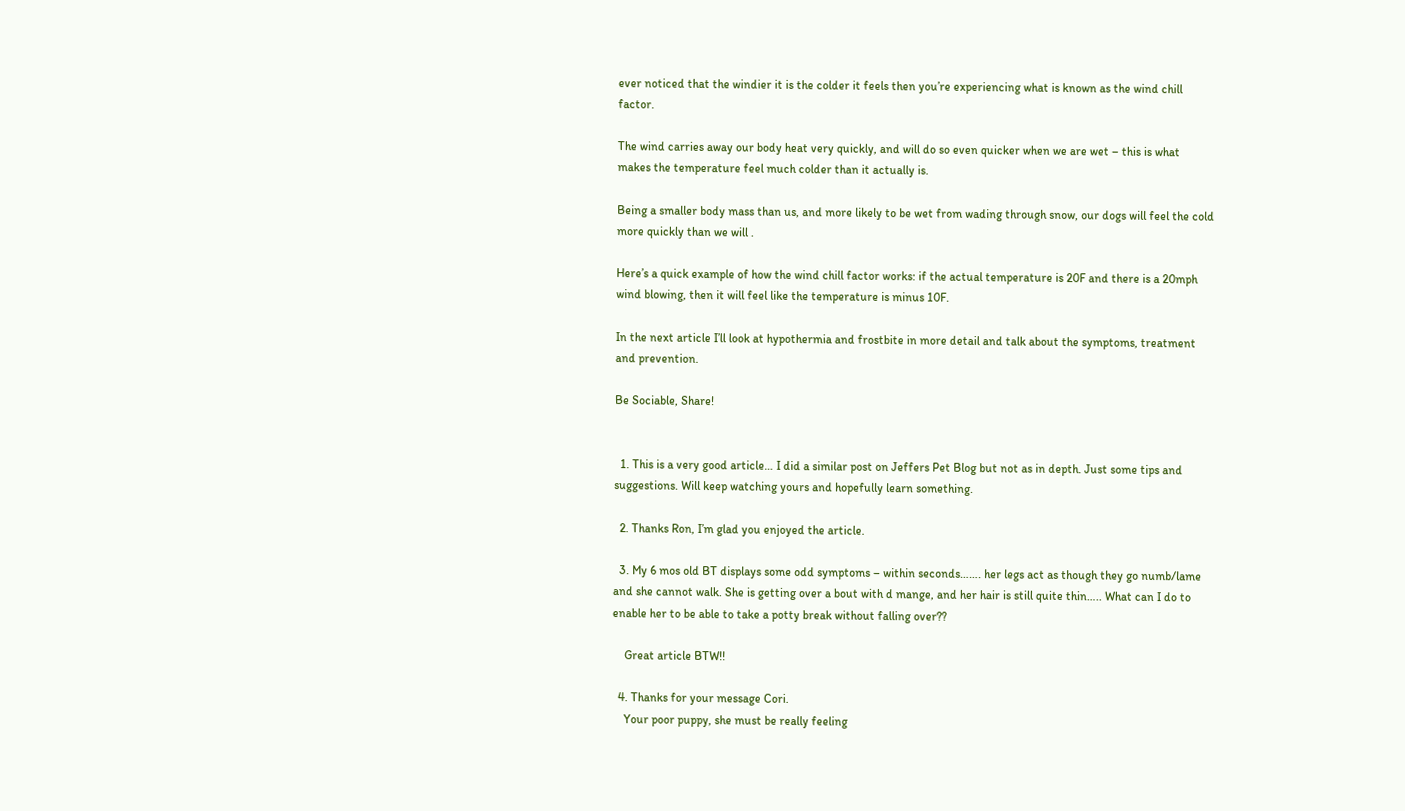ever noticed that the windier it is the colder it feels then you’re experiencing what is known as the wind chill factor.

The wind carries away our body heat very quickly, and will do so even quicker when we are wet – this is what makes the temperature feel much colder than it actually is.

Being a smaller body mass than us, and more likely to be wet from wading through snow, our dogs will feel the cold more quickly than we will .

Here’s a quick example of how the wind chill factor works: if the actual temperature is 20F and there is a 20mph wind blowing, then it will feel like the temperature is minus 10F.

In the next article I’ll look at hypothermia and frostbite in more detail and talk about the symptoms, treatment and prevention.

Be Sociable, Share!


  1. This is a very good article… I did a similar post on Jeffers Pet Blog but not as in depth. Just some tips and suggestions. Will keep watching yours and hopefully learn something.

  2. Thanks Ron, I’m glad you enjoyed the article.

  3. My 6 mos old BT displays some odd symptoms – within seconds……. her legs act as though they go numb/lame and she cannot walk. She is getting over a bout with d mange, and her hair is still quite thin….. What can I do to enable her to be able to take a potty break without falling over??

    Great article BTW!!

  4. Thanks for your message Cori.
    Your poor puppy, she must be really feeling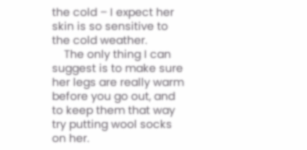the cold – I expect her skin is so sensitive to the cold weather.
    The only thing I can suggest is to make sure her legs are really warm before you go out, and to keep them that way try putting wool socks on her.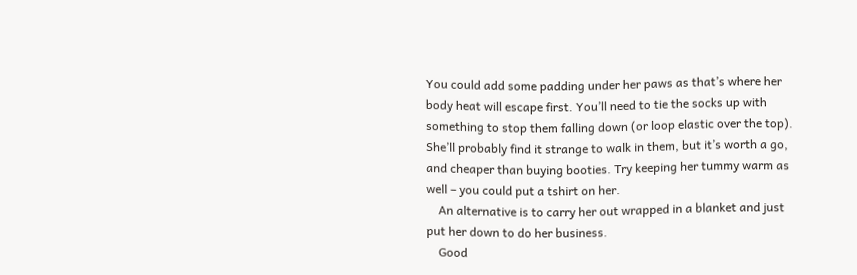You could add some padding under her paws as that’s where her body heat will escape first. You’ll need to tie the socks up with something to stop them falling down (or loop elastic over the top). She’ll probably find it strange to walk in them, but it’s worth a go, and cheaper than buying booties. Try keeping her tummy warm as well – you could put a tshirt on her.
    An alternative is to carry her out wrapped in a blanket and just put her down to do her business.
    Good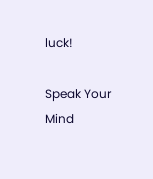luck!

Speak Your Mind